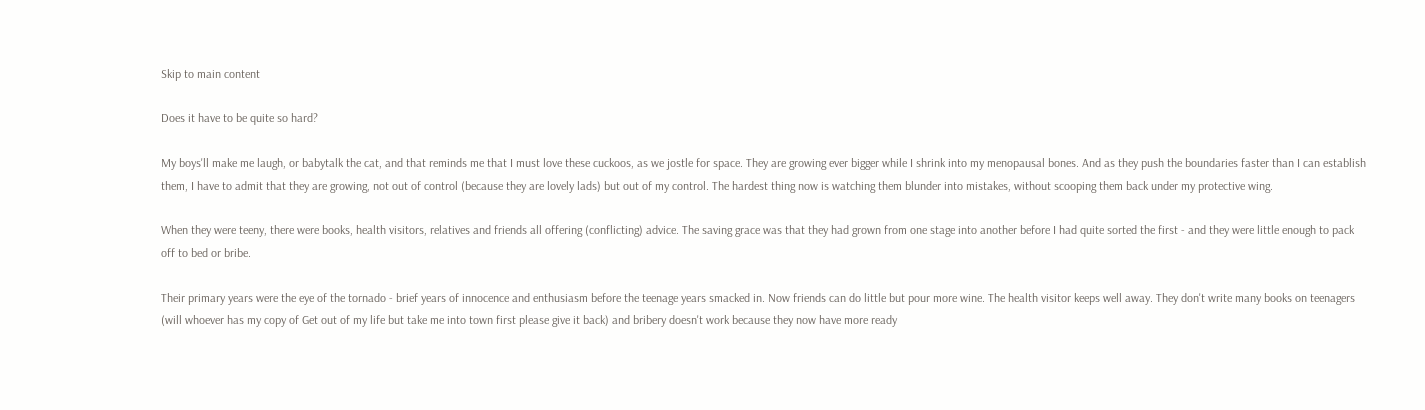Skip to main content

Does it have to be quite so hard?

My boys'll make me laugh, or babytalk the cat, and that reminds me that I must love these cuckoos, as we jostle for space. They are growing ever bigger while I shrink into my menopausal bones. And as they push the boundaries faster than I can establish them, I have to admit that they are growing, not out of control (because they are lovely lads) but out of my control. The hardest thing now is watching them blunder into mistakes, without scooping them back under my protective wing.

When they were teeny, there were books, health visitors, relatives and friends all offering (conflicting) advice. The saving grace was that they had grown from one stage into another before I had quite sorted the first - and they were little enough to pack off to bed or bribe.

Their primary years were the eye of the tornado - brief years of innocence and enthusiasm before the teenage years smacked in. Now friends can do little but pour more wine. The health visitor keeps well away. They don't write many books on teenagers (will whoever has my copy of Get out of my life but take me into town first please give it back) and bribery doesn't work because they now have more ready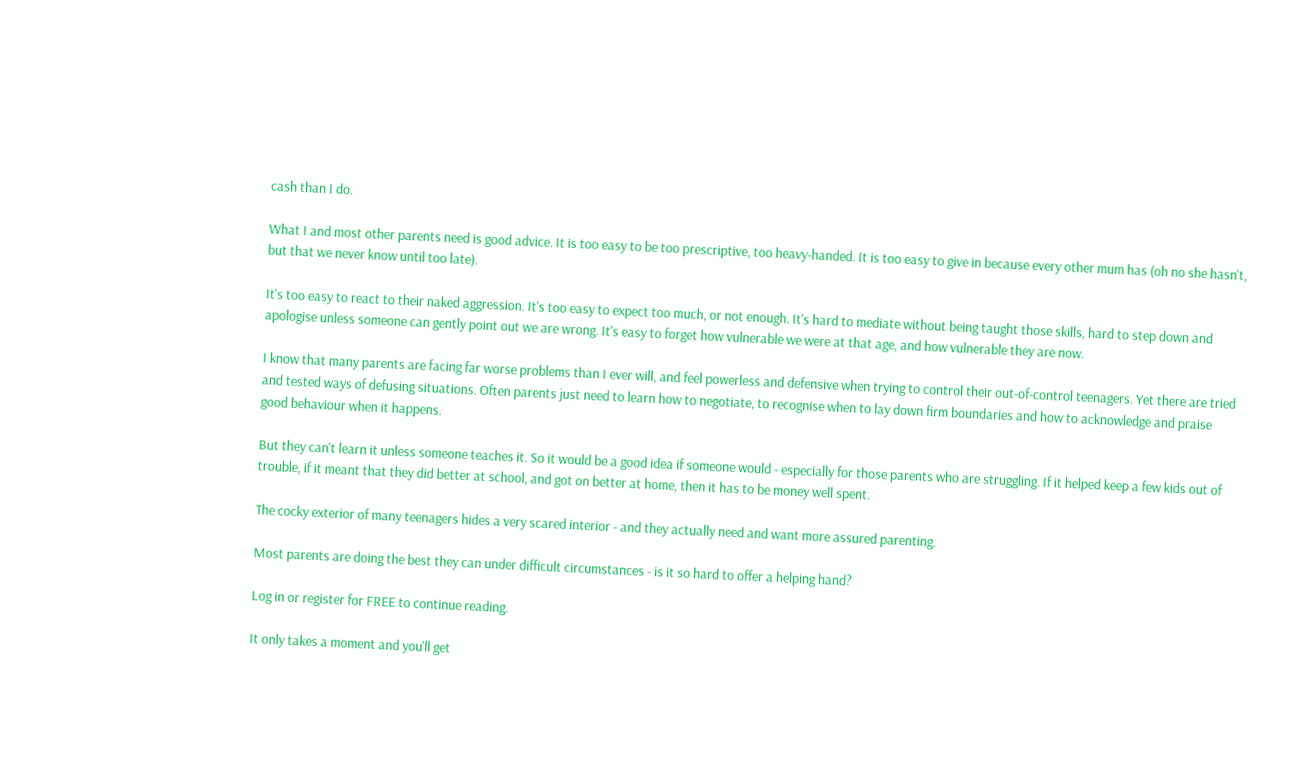cash than I do.

What I and most other parents need is good advice. It is too easy to be too prescriptive, too heavy-handed. It is too easy to give in because every other mum has (oh no she hasn't, but that we never know until too late).

It's too easy to react to their naked aggression. It's too easy to expect too much, or not enough. It's hard to mediate without being taught those skills, hard to step down and apologise unless someone can gently point out we are wrong. It's easy to forget how vulnerable we were at that age, and how vulnerable they are now.

I know that many parents are facing far worse problems than I ever will, and feel powerless and defensive when trying to control their out-of-control teenagers. Yet there are tried and tested ways of defusing situations. Often parents just need to learn how to negotiate, to recognise when to lay down firm boundaries and how to acknowledge and praise good behaviour when it happens.

But they can't learn it unless someone teaches it. So it would be a good idea if someone would - especially for those parents who are struggling. If it helped keep a few kids out of trouble, if it meant that they did better at school, and got on better at home, then it has to be money well spent.

The cocky exterior of many teenagers hides a very scared interior - and they actually need and want more assured parenting.

Most parents are doing the best they can under difficult circumstances - is it so hard to offer a helping hand?

Log in or register for FREE to continue reading.

It only takes a moment and you'll get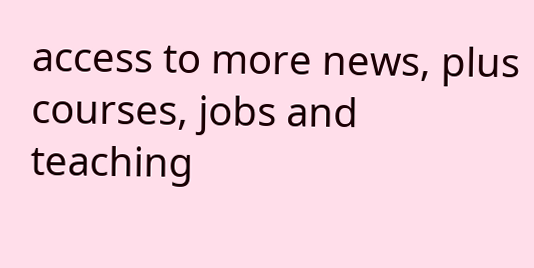access to more news, plus courses, jobs and teaching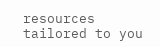resources tailored to you